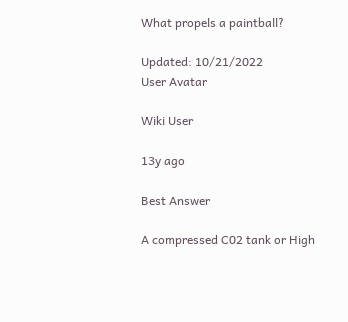What propels a paintball?

Updated: 10/21/2022
User Avatar

Wiki User

13y ago

Best Answer

A compressed C02 tank or High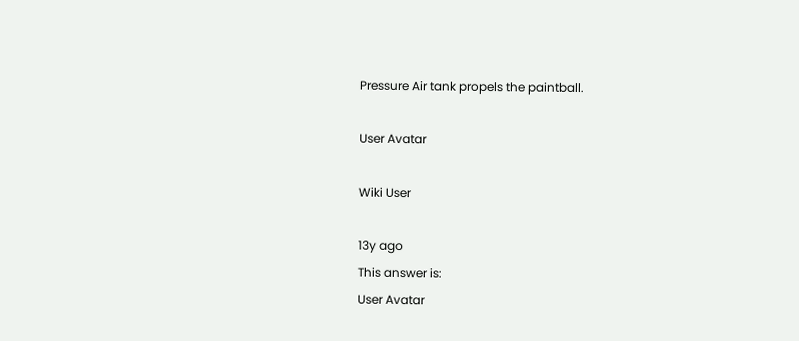Pressure Air tank propels the paintball.

User Avatar

Wiki User

13y ago
This answer is:
User Avatar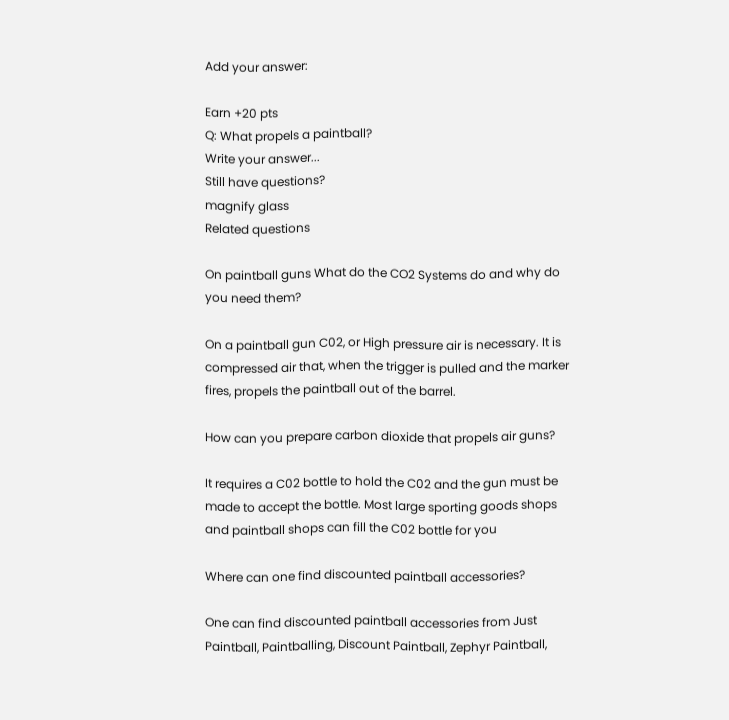Add your answer:

Earn +20 pts
Q: What propels a paintball?
Write your answer...
Still have questions?
magnify glass
Related questions

On paintball guns What do the CO2 Systems do and why do you need them?

On a paintball gun C02, or High pressure air is necessary. It is compressed air that, when the trigger is pulled and the marker fires, propels the paintball out of the barrel.

How can you prepare carbon dioxide that propels air guns?

It requires a C02 bottle to hold the C02 and the gun must be made to accept the bottle. Most large sporting goods shops and paintball shops can fill the C02 bottle for you

Where can one find discounted paintball accessories?

One can find discounted paintball accessories from Just Paintball, Paintballing, Discount Paintball, Zephyr Paintball,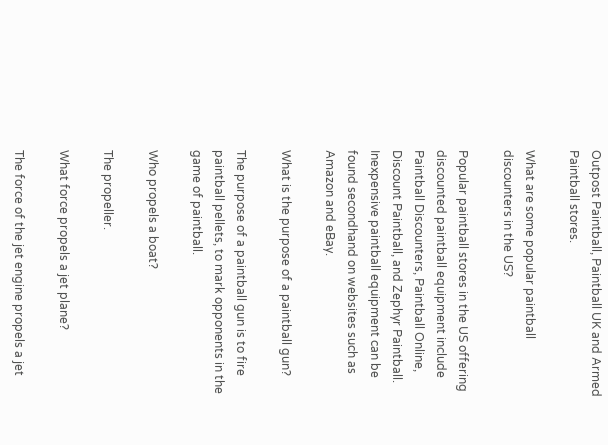Outpost Paintball, Paintball UK and Armed Paintball stores.

What are some popular paintball discounters in the US?

Popular paintball stores in the US offering discounted paintball equipment include Paintball Discounters, Paintball Online, Discount Paintball, and Zephyr Paintball. Inexpensive paintball equipment can be found secondhand on websites such as Amazon and eBay.

What is the purpose of a paintball gun?

The purpose of a paintball gun is to fire paintball pellets, to mark opponents in the game of paintball.

Who propels a boat?

The propeller.

What force propels a jet plane?

The force of the jet engine propels a jet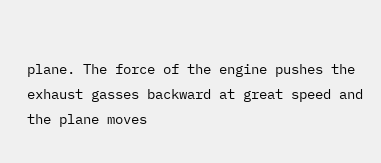plane. The force of the engine pushes the exhaust gasses backward at great speed and the plane moves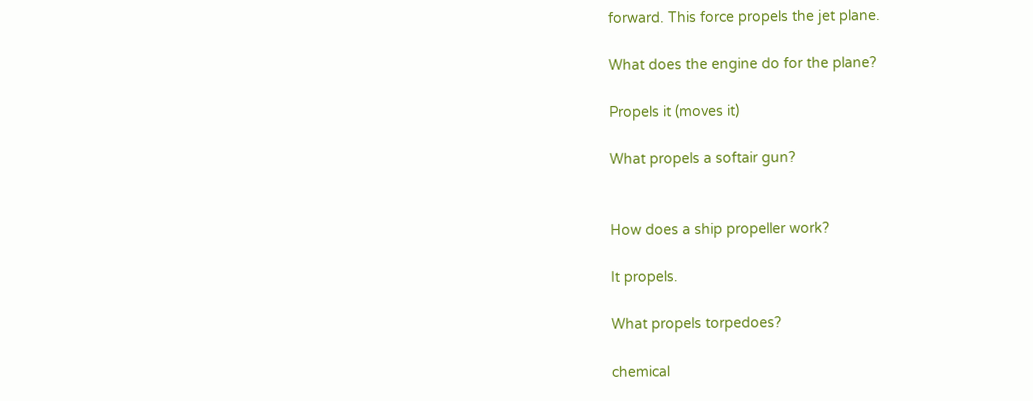forward. This force propels the jet plane.

What does the engine do for the plane?

Propels it (moves it)

What propels a softair gun?


How does a ship propeller work?

It propels.

What propels torpedoes?

chemical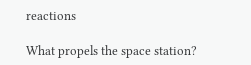reactions

What propels the space station?